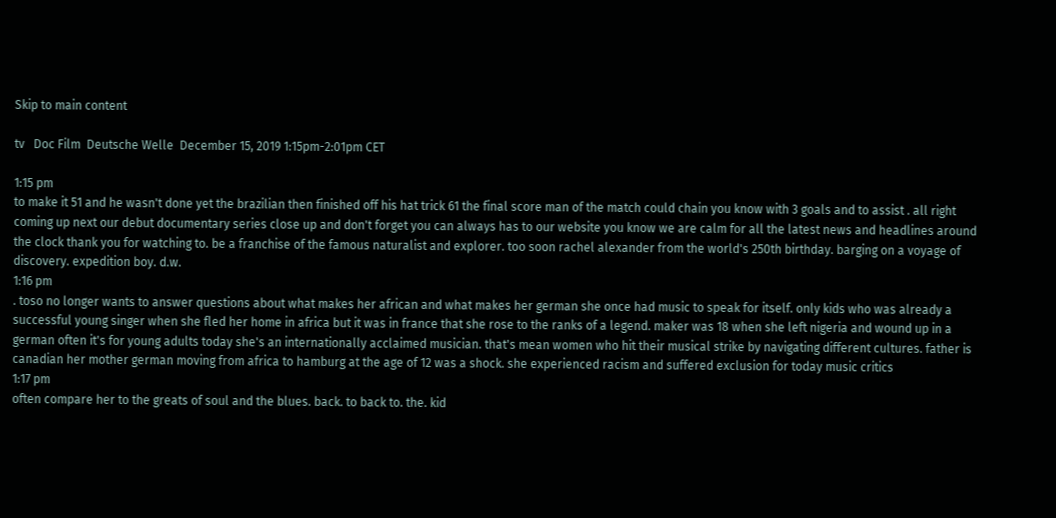Skip to main content

tv   Doc Film  Deutsche Welle  December 15, 2019 1:15pm-2:01pm CET

1:15 pm
to make it 51 and he wasn't done yet the brazilian then finished off his hat trick 61 the final score man of the match could chain you know with 3 goals and to assist . all right coming up next our debut documentary series close up and don't forget you can always has to our website you know we are calm for all the latest news and headlines around the clock thank you for watching to. be a franchise of the famous naturalist and explorer. too soon rachel alexander from the world's 250th birthday. barging on a voyage of discovery. expedition boy. d.w.
1:16 pm
. toso no longer wants to answer questions about what makes her african and what makes her german she once had music to speak for itself. only kids who was already a successful young singer when she fled her home in africa but it was in france that she rose to the ranks of a legend. maker was 18 when she left nigeria and wound up in a german often it's for young adults today she's an internationally acclaimed musician. that's mean women who hit their musical strike by navigating different cultures. father is canadian her mother german moving from africa to hamburg at the age of 12 was a shock. she experienced racism and suffered exclusion for today music critics
1:17 pm
often compare her to the greats of soul and the blues. back. to back to. the. kid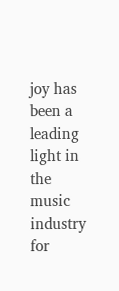joy has been a leading light in the music industry for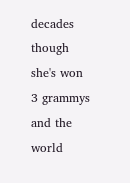decades though she's won 3 grammys and the world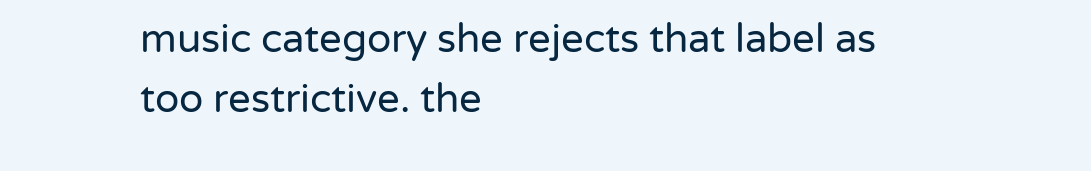music category she rejects that label as too restrictive. the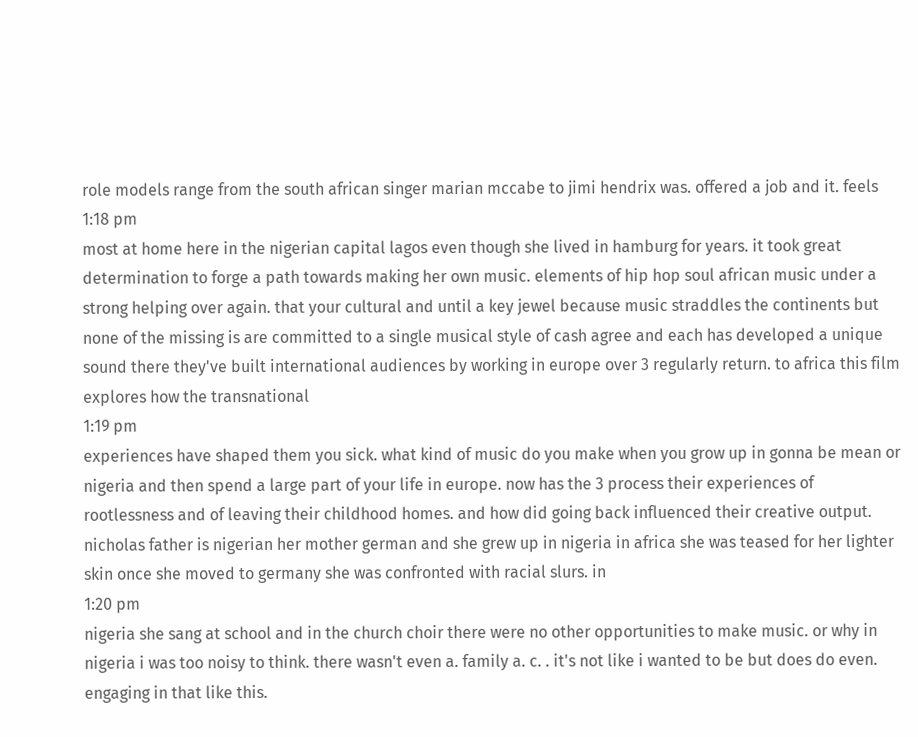role models range from the south african singer marian mccabe to jimi hendrix was. offered a job and it. feels
1:18 pm
most at home here in the nigerian capital lagos even though she lived in hamburg for years. it took great determination to forge a path towards making her own music. elements of hip hop soul african music under a strong helping over again. that your cultural and until a key jewel because music straddles the continents but none of the missing is are committed to a single musical style of cash agree and each has developed a unique sound there they've built international audiences by working in europe over 3 regularly return. to africa this film explores how the transnational
1:19 pm
experiences have shaped them you sick. what kind of music do you make when you grow up in gonna be mean or nigeria and then spend a large part of your life in europe. now has the 3 process their experiences of rootlessness and of leaving their childhood homes. and how did going back influenced their creative output. nicholas father is nigerian her mother german and she grew up in nigeria in africa she was teased for her lighter skin once she moved to germany she was confronted with racial slurs. in
1:20 pm
nigeria she sang at school and in the church choir there were no other opportunities to make music. or why in nigeria i was too noisy to think. there wasn't even a. family a. c. . it's not like i wanted to be but does do even. engaging in that like this.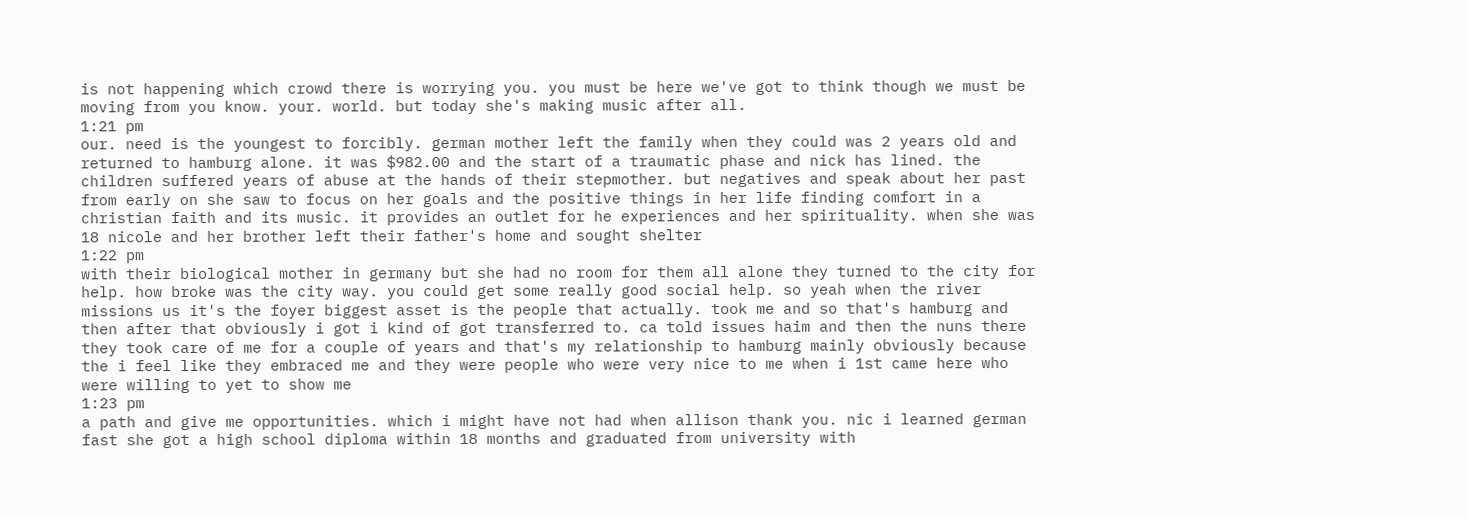is not happening which crowd there is worrying you. you must be here we've got to think though we must be moving from you know. your. world. but today she's making music after all.
1:21 pm
our. need is the youngest to forcibly. german mother left the family when they could was 2 years old and returned to hamburg alone. it was $982.00 and the start of a traumatic phase and nick has lined. the children suffered years of abuse at the hands of their stepmother. but negatives and speak about her past from early on she saw to focus on her goals and the positive things in her life finding comfort in a christian faith and its music. it provides an outlet for he experiences and her spirituality. when she was 18 nicole and her brother left their father's home and sought shelter
1:22 pm
with their biological mother in germany but she had no room for them all alone they turned to the city for help. how broke was the city way. you could get some really good social help. so yeah when the river missions us it's the foyer biggest asset is the people that actually. took me and so that's hamburg and then after that obviously i got i kind of got transferred to. ca told issues haim and then the nuns there they took care of me for a couple of years and that's my relationship to hamburg mainly obviously because the i feel like they embraced me and they were people who were very nice to me when i 1st came here who were willing to yet to show me
1:23 pm
a path and give me opportunities. which i might have not had when allison thank you. nic i learned german fast she got a high school diploma within 18 months and graduated from university with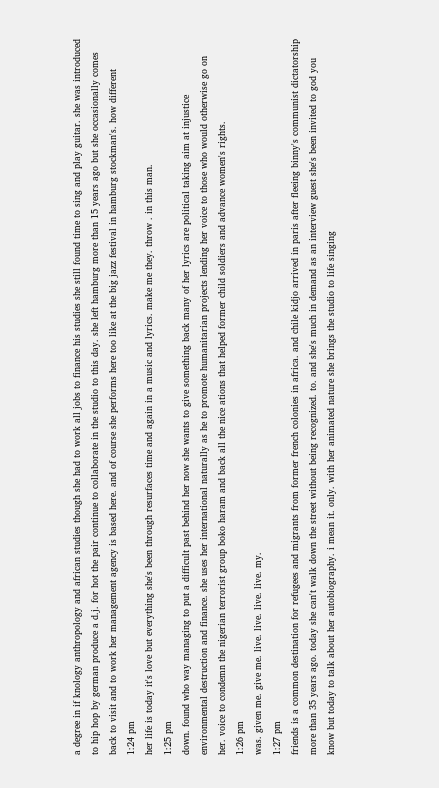a degree in if knology anthropology and african studies though she had to work all jobs to finance his studies she still found time to sing and play guitar. she was introduced to hip hop by german produce a d.j. for hot the pair continue to collaborate in the studio to this day. she left hamburg more than 15 years ago but she occasionally comes back to visit and to work her management agency is based here. and of course she performs here too like at the big jazz festival in hamburg stockman's. how different
1:24 pm
her life is today it's love but everything she's been through resurfaces time and again in a music and lyrics. make me they. throw . in this man.
1:25 pm
down. found who way managing to put a difficult past behind her now she wants to give something back many of her lyrics are political taking aim at injustice environmental destruction and finance. she uses her international naturally as he to promote humanitarian projects lending her voice to those who would otherwise go on her. voice to condemn the nigerian terrorist group boko haram and back all the nice ations that helped former child soldiers and advance women's rights.
1:26 pm
was. given me. give me. live. live. live. live. my.
1:27 pm
friends is a common destination for refugees and migrants from former french colonies in africa. and chile kidjo arrived in paris after fleeing binny's communist dictatorship more than 35 years ago. today she can't walk down the street without being recognized. to. and she's much in demand as an interview guest she's been invited to god you know but today to talk about her autobiography. i mean it. only. with her animated nature she brings the studio to life singing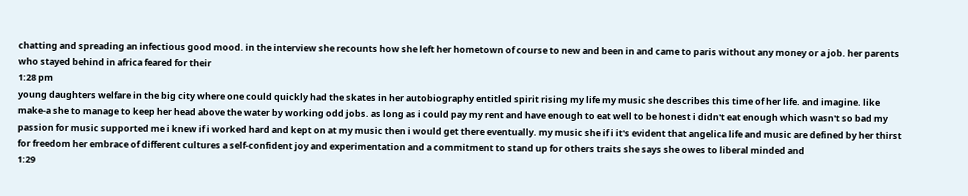chatting and spreading an infectious good mood. in the interview she recounts how she left her hometown of course to new and been in and came to paris without any money or a job. her parents who stayed behind in africa feared for their
1:28 pm
young daughters welfare in the big city where one could quickly had the skates in her autobiography entitled spirit rising my life my music she describes this time of her life. and imagine. like make-a she to manage to keep her head above the water by working odd jobs. as long as i could pay my rent and have enough to eat well to be honest i didn't eat enough which wasn't so bad my passion for music supported me i knew if i worked hard and kept on at my music then i would get there eventually. my music she if i it's evident that angelica life and music are defined by her thirst for freedom her embrace of different cultures a self-confident joy and experimentation and a commitment to stand up for others traits she says she owes to liberal minded and
1:29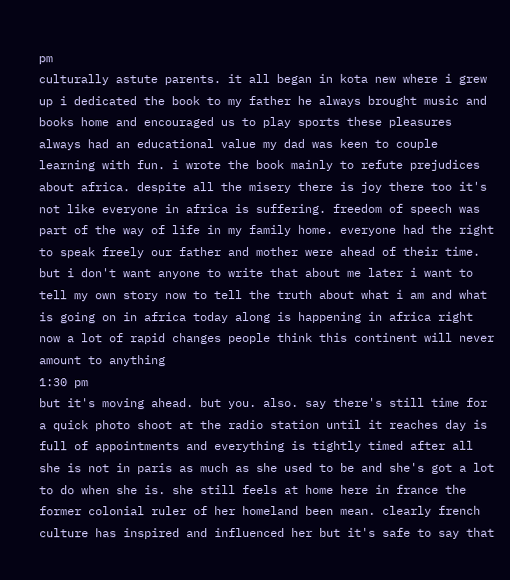pm
culturally astute parents. it all began in kota new where i grew up i dedicated the book to my father he always brought music and books home and encouraged us to play sports these pleasures always had an educational value my dad was keen to couple learning with fun. i wrote the book mainly to refute prejudices about africa. despite all the misery there is joy there too it's not like everyone in africa is suffering. freedom of speech was part of the way of life in my family home. everyone had the right to speak freely our father and mother were ahead of their time. but i don't want anyone to write that about me later i want to tell my own story now to tell the truth about what i am and what is going on in africa today along is happening in africa right now a lot of rapid changes people think this continent will never amount to anything
1:30 pm
but it's moving ahead. but you. also. say there's still time for a quick photo shoot at the radio station until it reaches day is full of appointments and everything is tightly timed after all she is not in paris as much as she used to be and she's got a lot to do when she is. she still feels at home here in france the former colonial ruler of her homeland been mean. clearly french culture has inspired and influenced her but it's safe to say that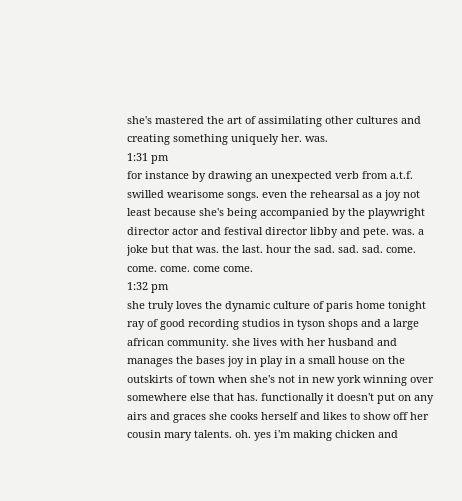she's mastered the art of assimilating other cultures and creating something uniquely her. was.
1:31 pm
for instance by drawing an unexpected verb from a.t.f. swilled wearisome songs. even the rehearsal as a joy not least because she's being accompanied by the playwright director actor and festival director libby and pete. was. a joke but that was. the last. hour the sad. sad. sad. come. come. come. come come.
1:32 pm
she truly loves the dynamic culture of paris home tonight ray of good recording studios in tyson shops and a large african community. she lives with her husband and manages the bases joy in play in a small house on the outskirts of town when she's not in new york winning over somewhere else that has. functionally it doesn't put on any airs and graces she cooks herself and likes to show off her cousin mary talents. oh. yes i'm making chicken and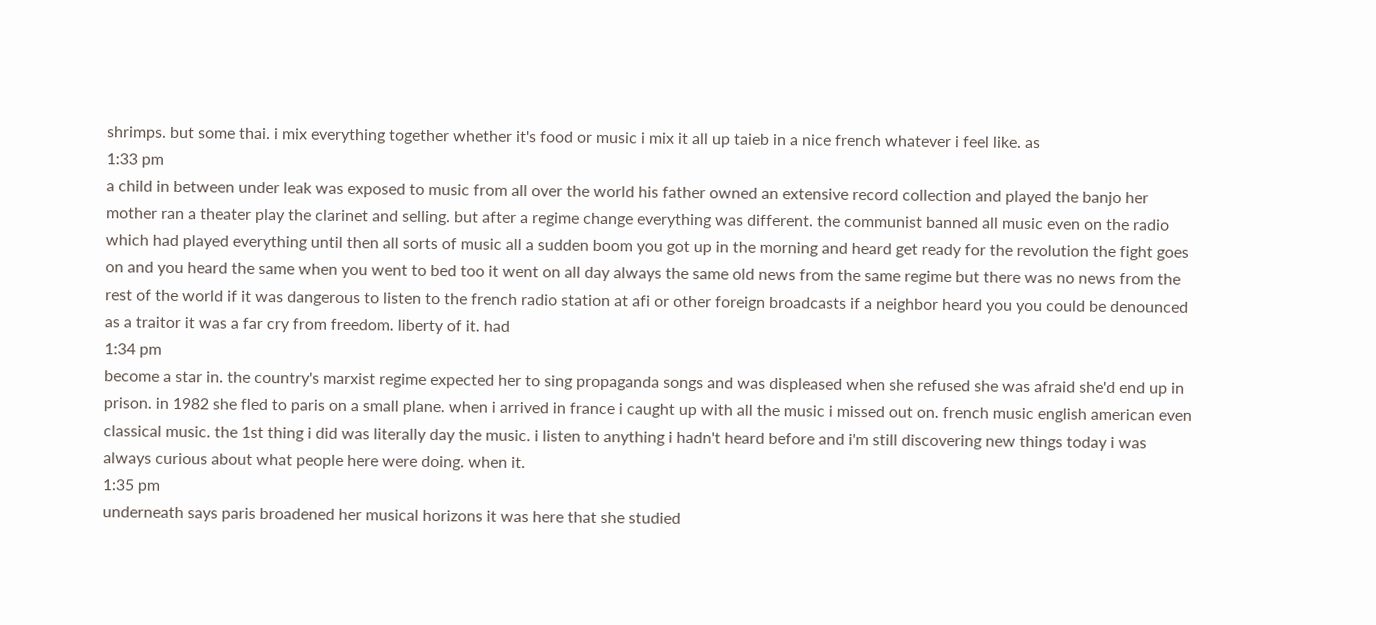shrimps. but some thai. i mix everything together whether it's food or music i mix it all up taieb in a nice french whatever i feel like. as
1:33 pm
a child in between under leak was exposed to music from all over the world his father owned an extensive record collection and played the banjo her mother ran a theater play the clarinet and selling. but after a regime change everything was different. the communist banned all music even on the radio which had played everything until then all sorts of music all a sudden boom you got up in the morning and heard get ready for the revolution the fight goes on and you heard the same when you went to bed too it went on all day always the same old news from the same regime but there was no news from the rest of the world if it was dangerous to listen to the french radio station at afi or other foreign broadcasts if a neighbor heard you you could be denounced as a traitor it was a far cry from freedom. liberty of it. had
1:34 pm
become a star in. the country's marxist regime expected her to sing propaganda songs and was displeased when she refused she was afraid she'd end up in prison. in 1982 she fled to paris on a small plane. when i arrived in france i caught up with all the music i missed out on. french music english american even classical music. the 1st thing i did was literally day the music. i listen to anything i hadn't heard before and i'm still discovering new things today i was always curious about what people here were doing. when it.
1:35 pm
underneath says paris broadened her musical horizons it was here that she studied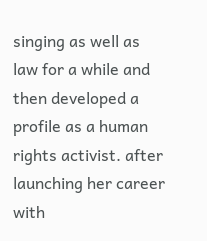singing as well as law for a while and then developed a profile as a human rights activist. after launching her career with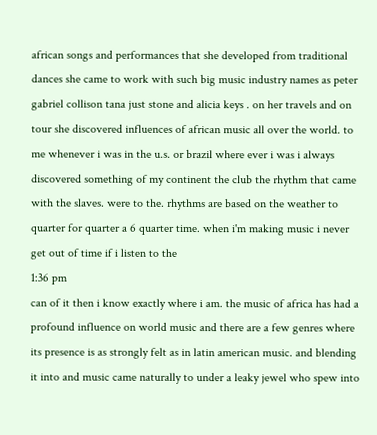african songs and performances that she developed from traditional dances she came to work with such big music industry names as peter gabriel collison tana just stone and alicia keys . on her travels and on tour she discovered influences of african music all over the world. to me whenever i was in the u.s. or brazil where ever i was i always discovered something of my continent the club the rhythm that came with the slaves. were to the. rhythms are based on the weather to quarter for quarter a 6 quarter time. when i'm making music i never get out of time if i listen to the
1:36 pm
can of it then i know exactly where i am. the music of africa has had a profound influence on world music and there are a few genres where its presence is as strongly felt as in latin american music. and blending it into and music came naturally to under a leaky jewel who spew into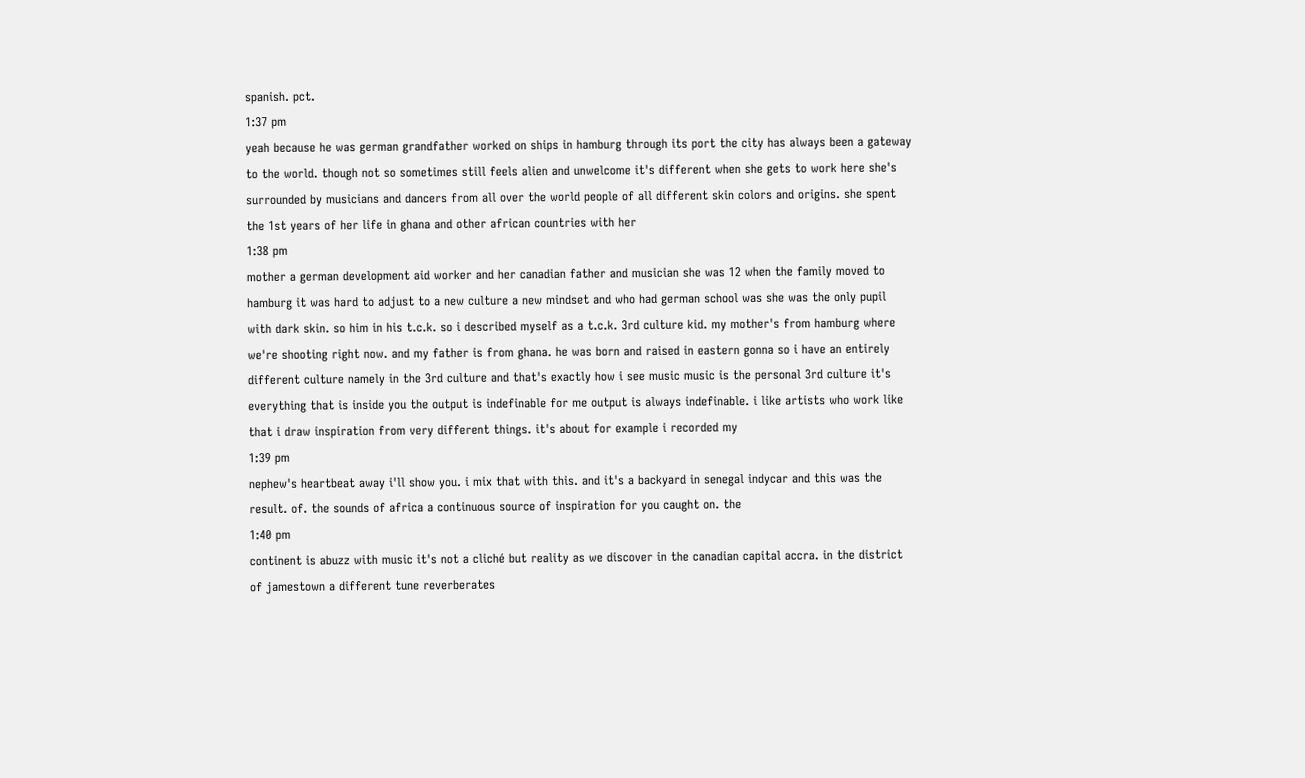spanish. pct.
1:37 pm
yeah because he was german grandfather worked on ships in hamburg through its port the city has always been a gateway to the world. though not so sometimes still feels alien and unwelcome it's different when she gets to work here she's surrounded by musicians and dancers from all over the world people of all different skin colors and origins. she spent the 1st years of her life in ghana and other african countries with her
1:38 pm
mother a german development aid worker and her canadian father and musician she was 12 when the family moved to hamburg it was hard to adjust to a new culture a new mindset and who had german school was she was the only pupil with dark skin. so him in his t.c.k. so i described myself as a t.c.k. 3rd culture kid. my mother's from hamburg where we're shooting right now. and my father is from ghana. he was born and raised in eastern gonna so i have an entirely different culture namely in the 3rd culture and that's exactly how i see music music is the personal 3rd culture it's everything that is inside you the output is indefinable for me output is always indefinable. i like artists who work like that i draw inspiration from very different things. it's about for example i recorded my
1:39 pm
nephew's heartbeat away i'll show you. i mix that with this. and it's a backyard in senegal indycar and this was the result. of. the sounds of africa a continuous source of inspiration for you caught on. the
1:40 pm
continent is abuzz with music it's not a cliché but reality as we discover in the canadian capital accra. in the district of jamestown a different tune reverberates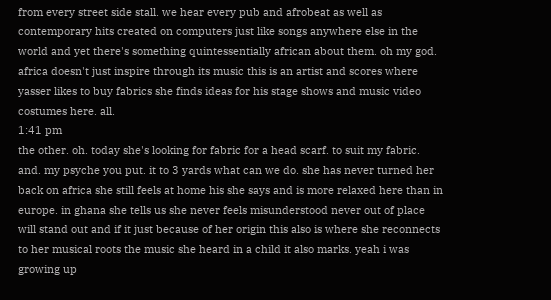from every street side stall. we hear every pub and afrobeat as well as contemporary hits created on computers just like songs anywhere else in the world and yet there's something quintessentially african about them. oh my god. africa doesn't just inspire through its music this is an artist and scores where yasser likes to buy fabrics she finds ideas for his stage shows and music video costumes here. all.
1:41 pm
the other. oh. today she's looking for fabric for a head scarf. to suit my fabric. and. my psyche you put. it to 3 yards what can we do. she has never turned her back on africa she still feels at home his she says and is more relaxed here than in europe. in ghana she tells us she never feels misunderstood never out of place will stand out and if it just because of her origin this also is where she reconnects to her musical roots the music she heard in a child it also marks. yeah i was growing up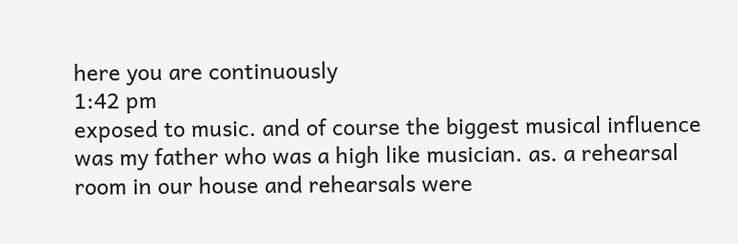here you are continuously
1:42 pm
exposed to music. and of course the biggest musical influence was my father who was a high like musician. as. a rehearsal room in our house and rehearsals were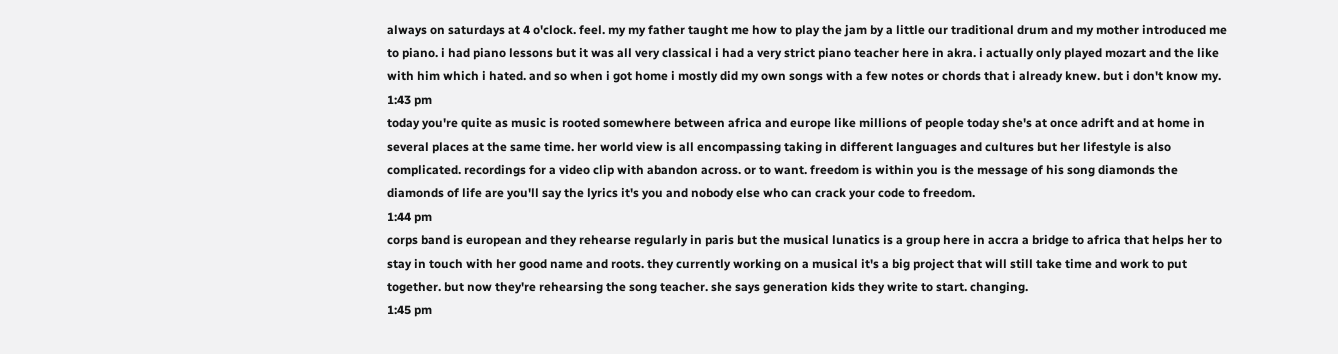always on saturdays at 4 o'clock. feel. my my father taught me how to play the jam by a little our traditional drum and my mother introduced me to piano. i had piano lessons but it was all very classical i had a very strict piano teacher here in akra. i actually only played mozart and the like with him which i hated. and so when i got home i mostly did my own songs with a few notes or chords that i already knew. but i don't know my.
1:43 pm
today you're quite as music is rooted somewhere between africa and europe like millions of people today she's at once adrift and at home in several places at the same time. her world view is all encompassing taking in different languages and cultures but her lifestyle is also complicated. recordings for a video clip with abandon across. or to want. freedom is within you is the message of his song diamonds the diamonds of life are you'll say the lyrics it's you and nobody else who can crack your code to freedom.
1:44 pm
corps band is european and they rehearse regularly in paris but the musical lunatics is a group here in accra a bridge to africa that helps her to stay in touch with her good name and roots. they currently working on a musical it's a big project that will still take time and work to put together. but now they're rehearsing the song teacher. she says generation kids they write to start. changing.
1:45 pm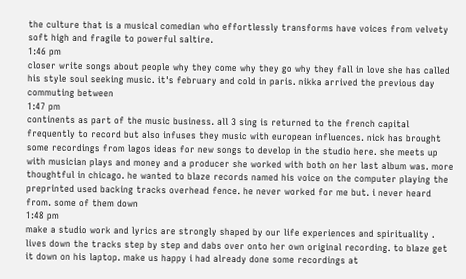the culture that is a musical comedian who effortlessly transforms have voices from velvety soft high and fragile to powerful saltire.
1:46 pm
closer write songs about people why they come why they go why they fall in love she has called his style soul seeking music. it's february and cold in paris. nikka arrived the previous day commuting between
1:47 pm
continents as part of the music business. all 3 sing is returned to the french capital frequently to record but also infuses they music with european influences. nick has brought some recordings from lagos ideas for new songs to develop in the studio here. she meets up with musician plays and money and a producer she worked with both on her last album was. more thoughtful in chicago. he wanted to blaze records named his voice on the computer playing the preprinted used backing tracks overhead fence. he never worked for me but. i never heard from. some of them down
1:48 pm
make a studio work and lyrics are strongly shaped by our life experiences and spirituality . lives down the tracks step by step and dabs over onto her own original recording. to blaze get it down on his laptop. make us happy i had already done some recordings at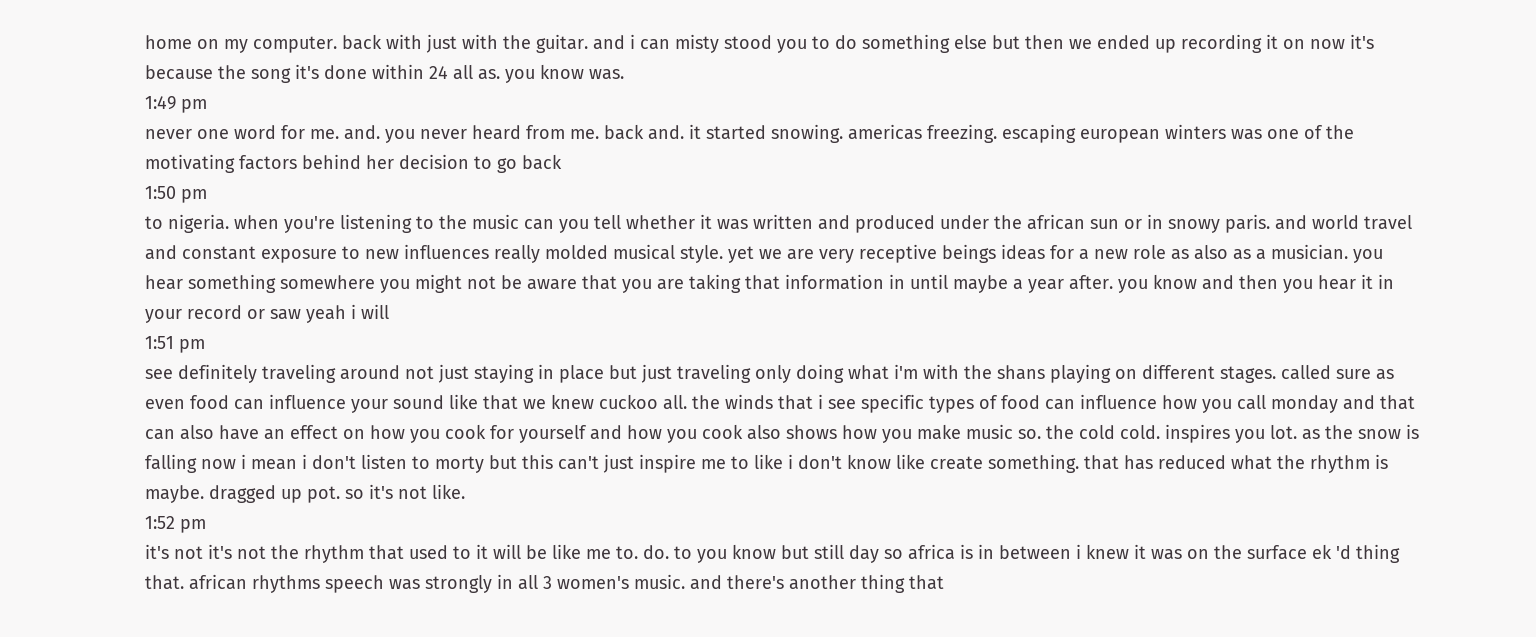home on my computer. back with just with the guitar. and i can misty stood you to do something else but then we ended up recording it on now it's because the song it's done within 24 all as. you know was.
1:49 pm
never one word for me. and. you never heard from me. back and. it started snowing. americas freezing. escaping european winters was one of the motivating factors behind her decision to go back
1:50 pm
to nigeria. when you're listening to the music can you tell whether it was written and produced under the african sun or in snowy paris. and world travel and constant exposure to new influences really molded musical style. yet we are very receptive beings ideas for a new role as also as a musician. you hear something somewhere you might not be aware that you are taking that information in until maybe a year after. you know and then you hear it in your record or saw yeah i will
1:51 pm
see definitely traveling around not just staying in place but just traveling only doing what i'm with the shans playing on different stages. called sure as even food can influence your sound like that we knew cuckoo all. the winds that i see specific types of food can influence how you call monday and that can also have an effect on how you cook for yourself and how you cook also shows how you make music so. the cold cold. inspires you lot. as the snow is falling now i mean i don't listen to morty but this can't just inspire me to like i don't know like create something. that has reduced what the rhythm is maybe. dragged up pot. so it's not like.
1:52 pm
it's not it's not the rhythm that used to it will be like me to. do. to you know but still day so africa is in between i knew it was on the surface ek 'd thing that. african rhythms speech was strongly in all 3 women's music. and there's another thing that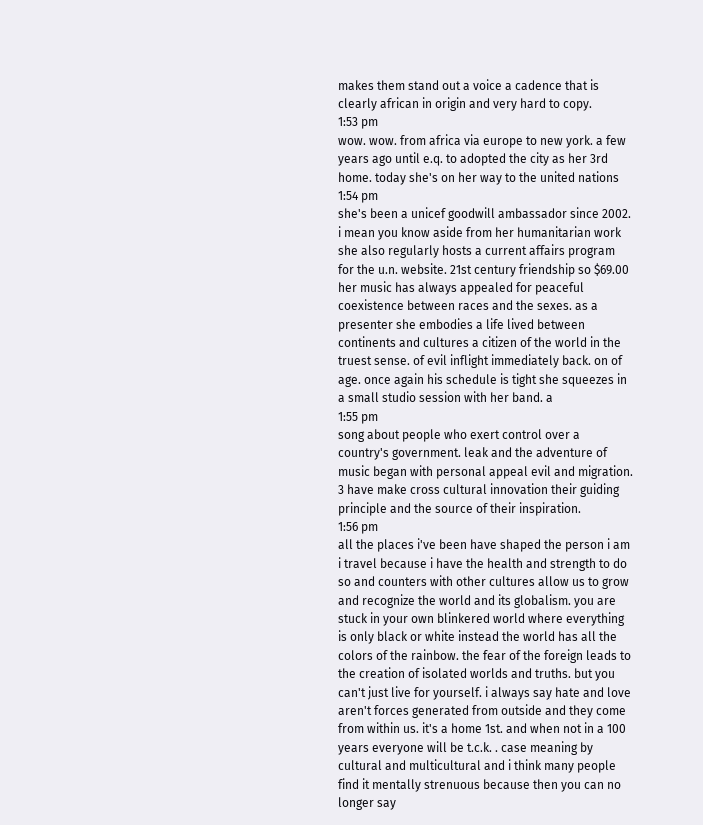makes them stand out a voice a cadence that is clearly african in origin and very hard to copy.
1:53 pm
wow. wow. from africa via europe to new york. a few years ago until e.q. to adopted the city as her 3rd home. today she's on her way to the united nations
1:54 pm
she's been a unicef goodwill ambassador since 2002. i mean you know aside from her humanitarian work she also regularly hosts a current affairs program for the u.n. website. 21st century friendship so $69.00 her music has always appealed for peaceful coexistence between races and the sexes. as a presenter she embodies a life lived between continents and cultures a citizen of the world in the truest sense. of evil inflight immediately back. on of age. once again his schedule is tight she squeezes in a small studio session with her band. a
1:55 pm
song about people who exert control over a country's government. leak and the adventure of music began with personal appeal evil and migration. 3 have make cross cultural innovation their guiding principle and the source of their inspiration.
1:56 pm
all the places i've been have shaped the person i am i travel because i have the health and strength to do so and counters with other cultures allow us to grow and recognize the world and its globalism. you are stuck in your own blinkered world where everything is only black or white instead the world has all the colors of the rainbow. the fear of the foreign leads to the creation of isolated worlds and truths. but you can't just live for yourself. i always say hate and love aren't forces generated from outside and they come from within us. it's a home 1st. and when not in a 100 years everyone will be t.c.k. . case meaning by cultural and multicultural and i think many people find it mentally strenuous because then you can no longer say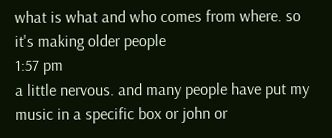what is what and who comes from where. so it's making older people
1:57 pm
a little nervous. and many people have put my music in a specific box or john or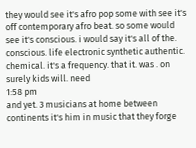they would see it's afro pop some with see it's off contemporary afro beat. so some would see it's conscious. i would say it's all of the. conscious. life electronic synthetic authentic. chemical. it's a frequency. that it. was . on surely kids will. need
1:58 pm
and yet. 3 musicians at home between continents it's him in music that they forge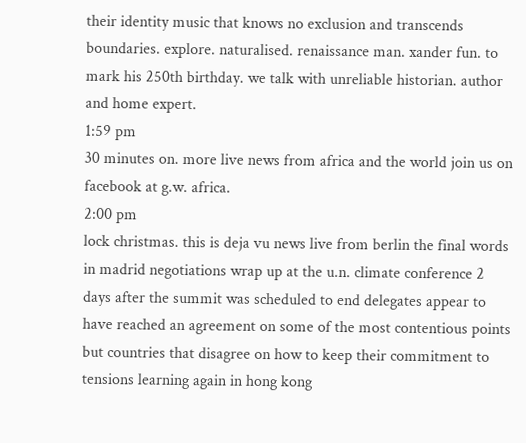their identity music that knows no exclusion and transcends boundaries. explore. naturalised. renaissance man. xander fun. to mark his 250th birthday. we talk with unreliable historian. author and home expert.
1:59 pm
30 minutes on. more live news from africa and the world join us on facebook at g.w. africa.
2:00 pm
lock christmas. this is deja vu news live from berlin the final words in madrid negotiations wrap up at the u.n. climate conference 2 days after the summit was scheduled to end delegates appear to have reached an agreement on some of the most contentious points but countries that disagree on how to keep their commitment to tensions learning again in hong kong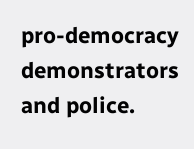pro-democracy demonstrators and police.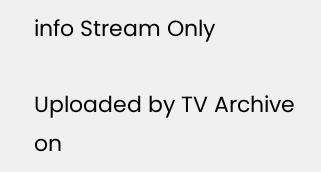info Stream Only

Uploaded by TV Archive on